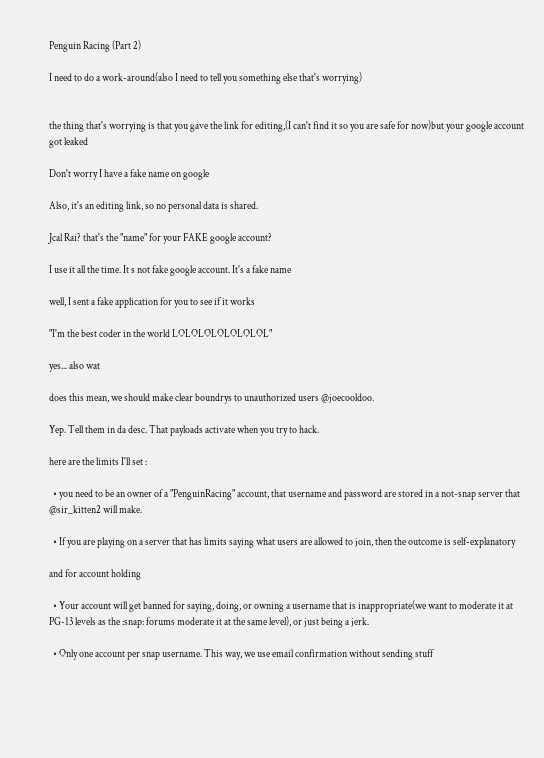Penguin Racing (Part 2)

I need to do a work-around(also I need to tell you something else that's worrying)


the thing that's worrying is that you gave the link for editing,(I can't find it so you are safe for now)but your google account got leaked

Don't worry I have a fake name on google

Also, it's an editing link, so no personal data is shared.

Jcal Rai? that's the "name" for your FAKE google account?

I use it all the time. It s not fake google account. It's a fake name

well, I sent a fake application for you to see if it works

"I'm the best coder in the world LOLOLOLOLOLOLOL"

yes... also wat

does this mean, we should make clear boundrys to unauthorized users @joecooldoo.

Yep. Tell them in da desc. That payloads activate when you try to hack.

here are the limits I'll set :

  • you need to be an owner of a "PenguinRacing" account, that username and password are stored in a not-snap server that @sir_kitten2 will make.

  • If you are playing on a server that has limits saying what users are allowed to join, then the outcome is self-explanatory

and for account holding

  • Your account will get banned for saying, doing, or owning a username that is inappropriate(we want to moderate it at PG-13 levels as the :snap: forums moderate it at the same level), or just being a jerk.

  • Only one account per snap username. This way, we use email confirmation without sending stuff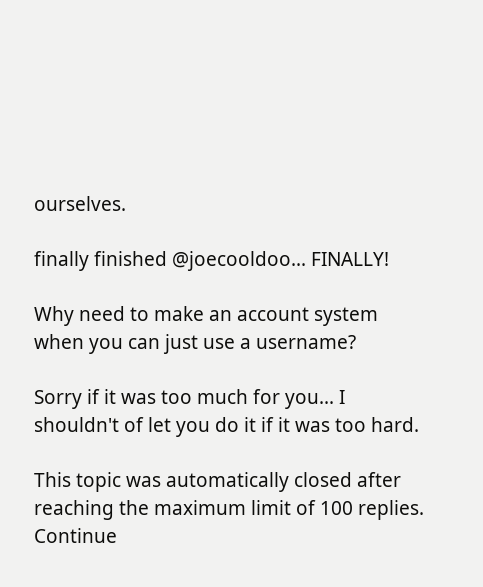ourselves.

finally finished @joecooldoo... FINALLY!

Why need to make an account system when you can just use a username?

Sorry if it was too much for you... I shouldn't of let you do it if it was too hard.

This topic was automatically closed after reaching the maximum limit of 100 replies. Continue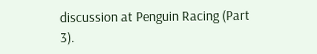discussion at Penguin Racing (Part 3).